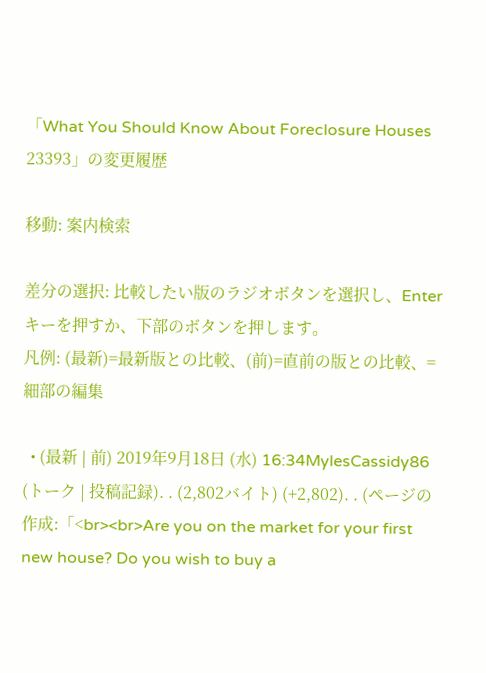「What You Should Know About Foreclosure Houses 23393」の変更履歴

移動: 案内検索

差分の選択: 比較したい版のラジオボタンを選択し、Enterキーを押すか、下部のボタンを押します。
凡例: (最新)=最新版との比較、(前)=直前の版との比較、=細部の編集

  • (最新 | 前) 2019年9月18日 (水) 16:34MylesCassidy86 (トーク | 投稿記録). . (2,802バイト) (+2,802). . (ページの作成:「<br><br>Are you on the market for your first new house? Do you wish to buy a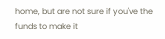home, but are not sure if you've the funds to make it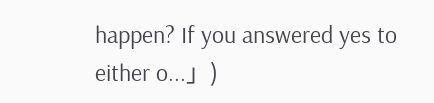happen? If you answered yes to either o...」)